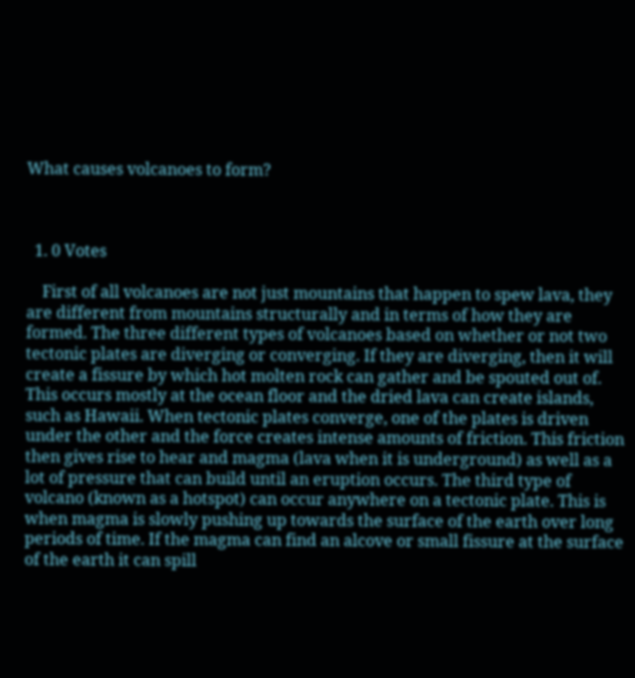What causes volcanoes to form?



  1. 0 Votes

    First of all volcanoes are not just mountains that happen to spew lava, they are different from mountains structurally and in terms of how they are formed. The three different types of volcanoes based on whether or not two tectonic plates are diverging or converging. If they are diverging, then it will create a fissure by which hot molten rock can gather and be spouted out of. This occurs mostly at the ocean floor and the dried lava can create islands, such as Hawaii. When tectonic plates converge, one of the plates is driven under the other and the force creates intense amounts of friction. This friction then gives rise to hear and magma (lava when it is underground) as well as a lot of pressure that can build until an eruption occurs. The third type of volcano (known as a hotspot) can occur anywhere on a tectonic plate. This is when magma is slowly pushing up towards the surface of the earth over long periods of time. If the magma can find an alcove or small fissure at the surface of the earth it can spill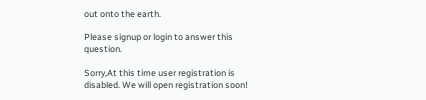out onto the earth.

Please signup or login to answer this question.

Sorry,At this time user registration is disabled. We will open registration soon!